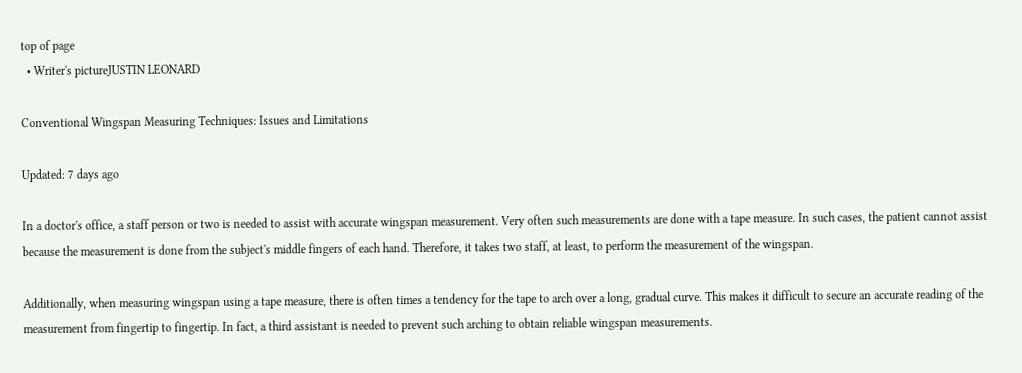top of page
  • Writer's pictureJUSTIN LEONARD

Conventional Wingspan Measuring Techniques: Issues and Limitations

Updated: 7 days ago

In a doctor's office, a staff person or two is needed to assist with accurate wingspan measurement. Very often such measurements are done with a tape measure. In such cases, the patient cannot assist because the measurement is done from the subject's middle fingers of each hand. Therefore, it takes two staff, at least, to perform the measurement of the wingspan.

Additionally, when measuring wingspan using a tape measure, there is often times a tendency for the tape to arch over a long, gradual curve. This makes it difficult to secure an accurate reading of the measurement from fingertip to fingertip. In fact, a third assistant is needed to prevent such arching to obtain reliable wingspan measurements.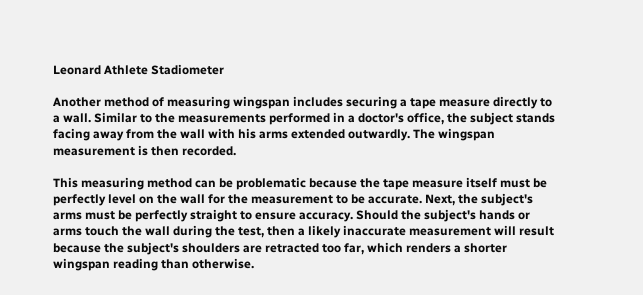Leonard Athlete Stadiometer

Another method of measuring wingspan includes securing a tape measure directly to a wall. Similar to the measurements performed in a doctor's office, the subject stands facing away from the wall with his arms extended outwardly. The wingspan measurement is then recorded.

This measuring method can be problematic because the tape measure itself must be perfectly level on the wall for the measurement to be accurate. Next, the subject's arms must be perfectly straight to ensure accuracy. Should the subject's hands or arms touch the wall during the test, then a likely inaccurate measurement will result because the subject's shoulders are retracted too far, which renders a shorter wingspan reading than otherwise.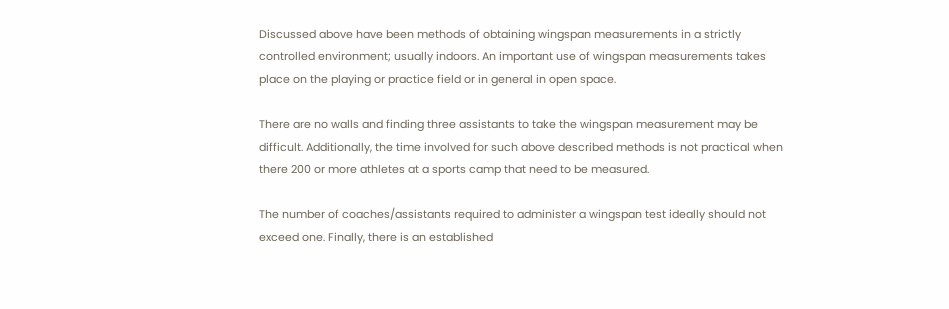Discussed above have been methods of obtaining wingspan measurements in a strictly controlled environment; usually indoors. An important use of wingspan measurements takes place on the playing or practice field or in general in open space.

There are no walls and finding three assistants to take the wingspan measurement may be difficult. Additionally, the time involved for such above described methods is not practical when there 200 or more athletes at a sports camp that need to be measured.

The number of coaches/assistants required to administer a wingspan test ideally should not exceed one. Finally, there is an established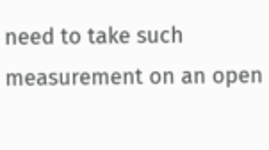need to take such measurement on an open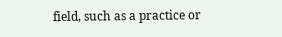field, such as a practice or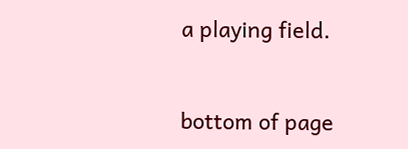a playing field.


bottom of page